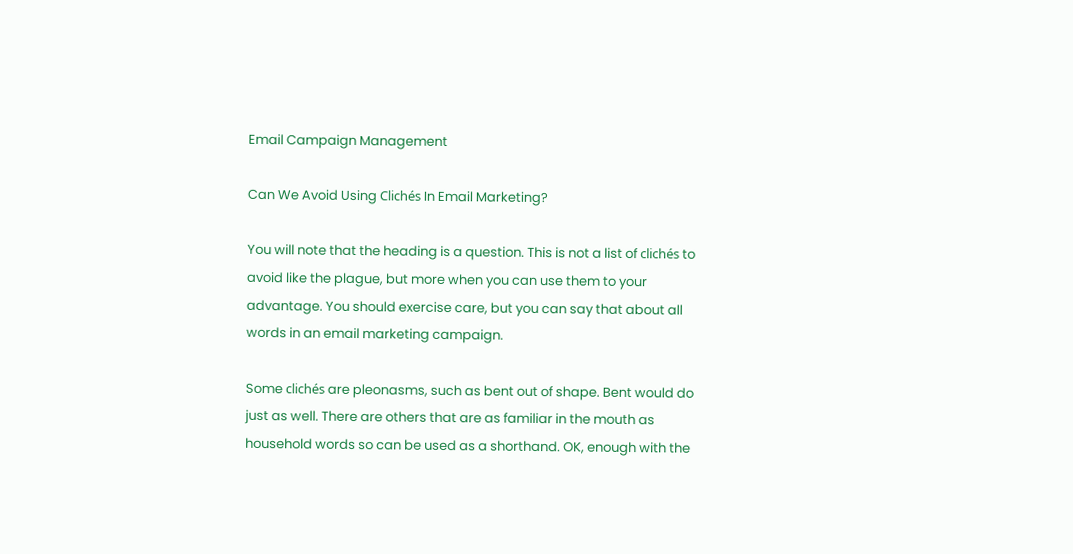Email Campaign Management

Can We Avoid Using Clichés In Email Marketing?

You will note that the heading is a question. This is not a list of clichés to avoid like the plague, but more when you can use them to your advantage. You should exercise care, but you can say that about all words in an email marketing campaign.

Some clichés are pleonasms, such as bent out of shape. Bent would do just as well. There are others that are as familiar in the mouth as household words so can be used as a shorthand. OK, enough with the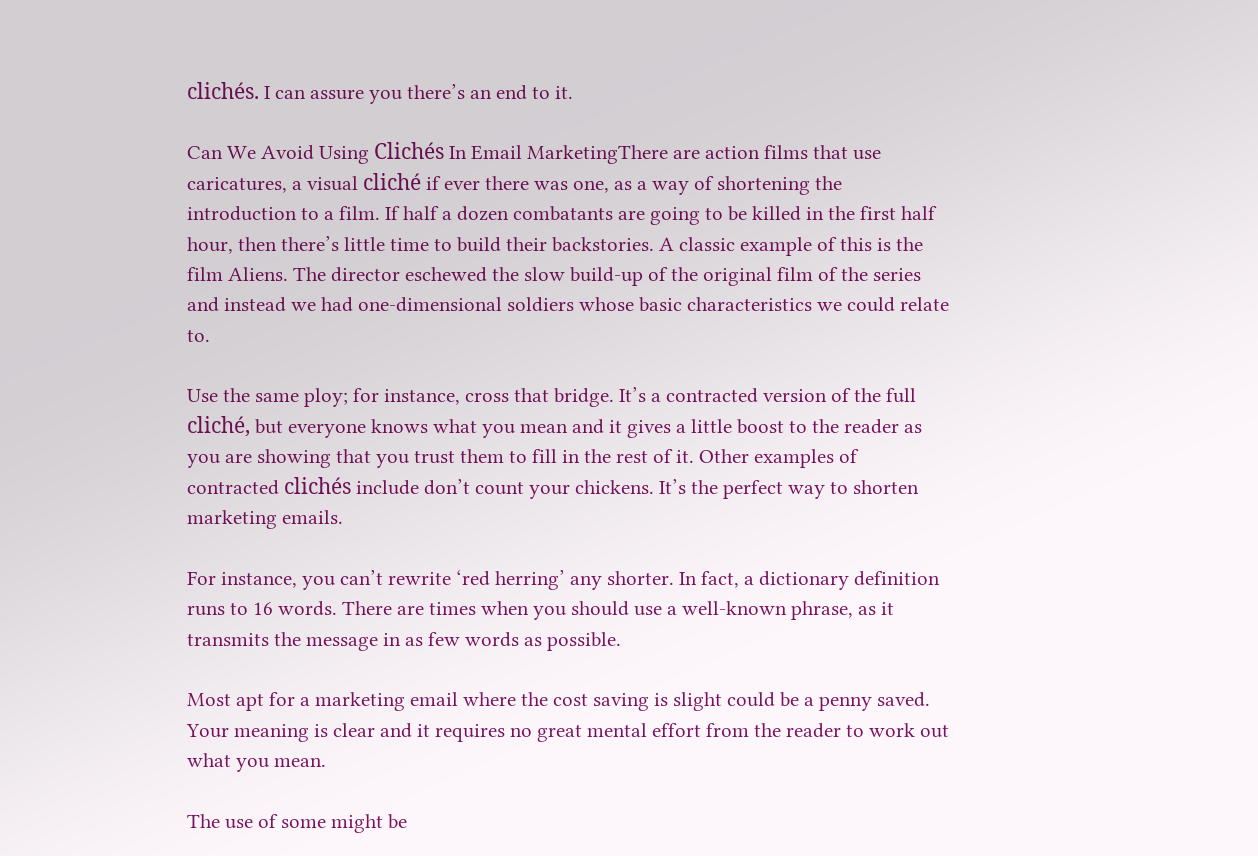clichés. I can assure you there’s an end to it.

Can We Avoid Using Clichés In Email MarketingThere are action films that use caricatures, a visual cliché if ever there was one, as a way of shortening the introduction to a film. If half a dozen combatants are going to be killed in the first half hour, then there’s little time to build their backstories. A classic example of this is the film Aliens. The director eschewed the slow build-up of the original film of the series and instead we had one-dimensional soldiers whose basic characteristics we could relate to.

Use the same ploy; for instance, cross that bridge. It’s a contracted version of the full cliché, but everyone knows what you mean and it gives a little boost to the reader as you are showing that you trust them to fill in the rest of it. Other examples of contracted clichés include don’t count your chickens. It’s the perfect way to shorten marketing emails.

For instance, you can’t rewrite ‘red herring’ any shorter. In fact, a dictionary definition runs to 16 words. There are times when you should use a well-known phrase, as it transmits the message in as few words as possible.

Most apt for a marketing email where the cost saving is slight could be a penny saved. Your meaning is clear and it requires no great mental effort from the reader to work out what you mean.

The use of some might be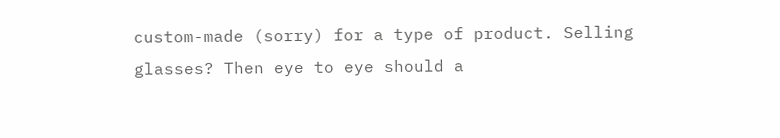custom-made (sorry) for a type of product. Selling glasses? Then eye to eye should a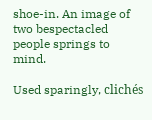shoe-in. An image of two bespectacled people springs to mind.

Used sparingly, clichés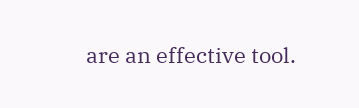are an effective tool.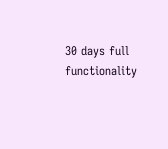30 days full functionality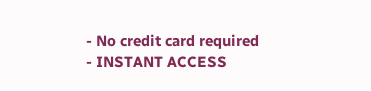- No credit card required - INSTANT ACCESS